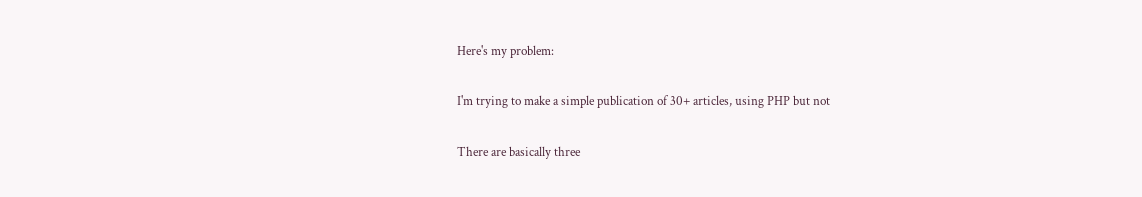Here's my problem:

I'm trying to make a simple publication of 30+ articles, using PHP but not

There are basically three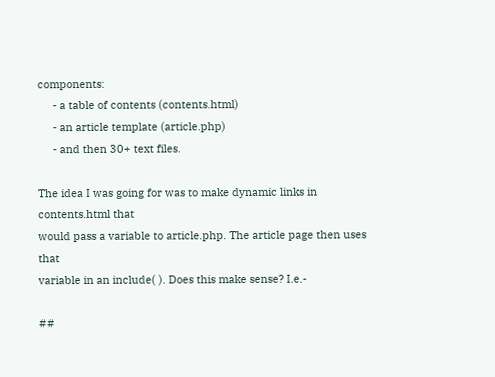components:
     - a table of contents (contents.html)
     - an article template (article.php)
     - and then 30+ text files.

The idea I was going for was to make dynamic links in contents.html that
would pass a variable to article.php. The article page then uses that
variable in an include( ). Does this make sense? I.e.-

##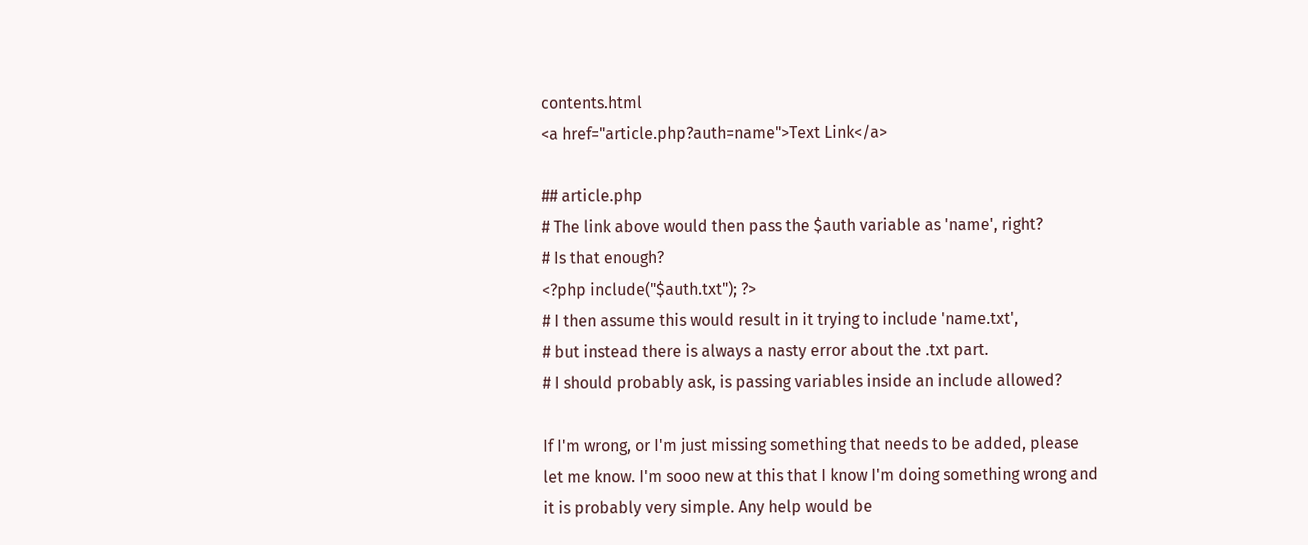contents.html
<a href="article.php?auth=name">Text Link</a>

## article.php
# The link above would then pass the $auth variable as 'name', right?
# Is that enough?
<?php include("$auth.txt"); ?>
# I then assume this would result in it trying to include 'name.txt',
# but instead there is always a nasty error about the .txt part.
# I should probably ask, is passing variables inside an include allowed?

If I'm wrong, or I'm just missing something that needs to be added, please
let me know. I'm sooo new at this that I know I'm doing something wrong and
it is probably very simple. Any help would be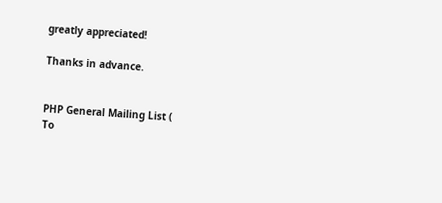greatly appreciated!

Thanks in advance.


PHP General Mailing List (
To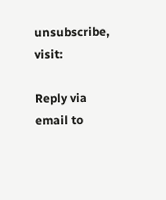unsubscribe, visit:

Reply via email to